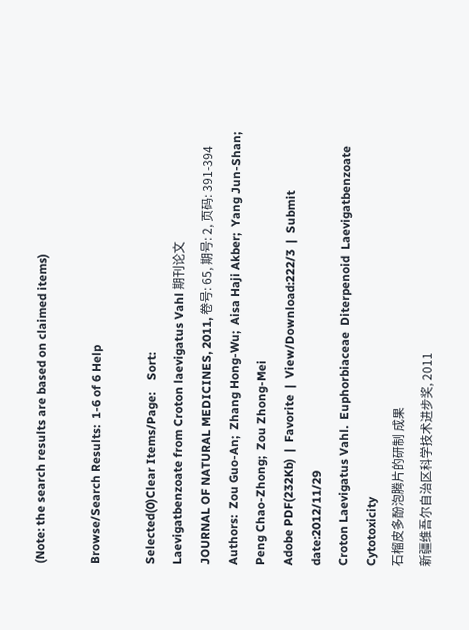(Note: the search results are based on claimed items)

Browse/Search Results:  1-6 of 6 Help

Selected(0)Clear Items/Page:    Sort:
Laevigatbenzoate from Croton laevigatus Vahl 期刊论文
JOURNAL OF NATURAL MEDICINES, 2011, 卷号: 65, 期号: 2, 页码: 391-394
Authors:  Zou Guo-An;  Zhang Hong-Wu;  Aisa Haji Akber;  Yang Jun-Shan;  Peng Chao-Zhong;  Zou Zhong-Mei
Adobe PDF(232Kb)  |  Favorite  |  View/Download:222/3  |  Submit date:2012/11/29
Croton Laevigatus Vahl.  Euphorbiaceae  Diterpenoid  Laevigatbenzoate  Cytotoxicity
石榴皮多酚泡腾片的研制 成果
新疆维吾尔自治区科学技术进步奖, 2011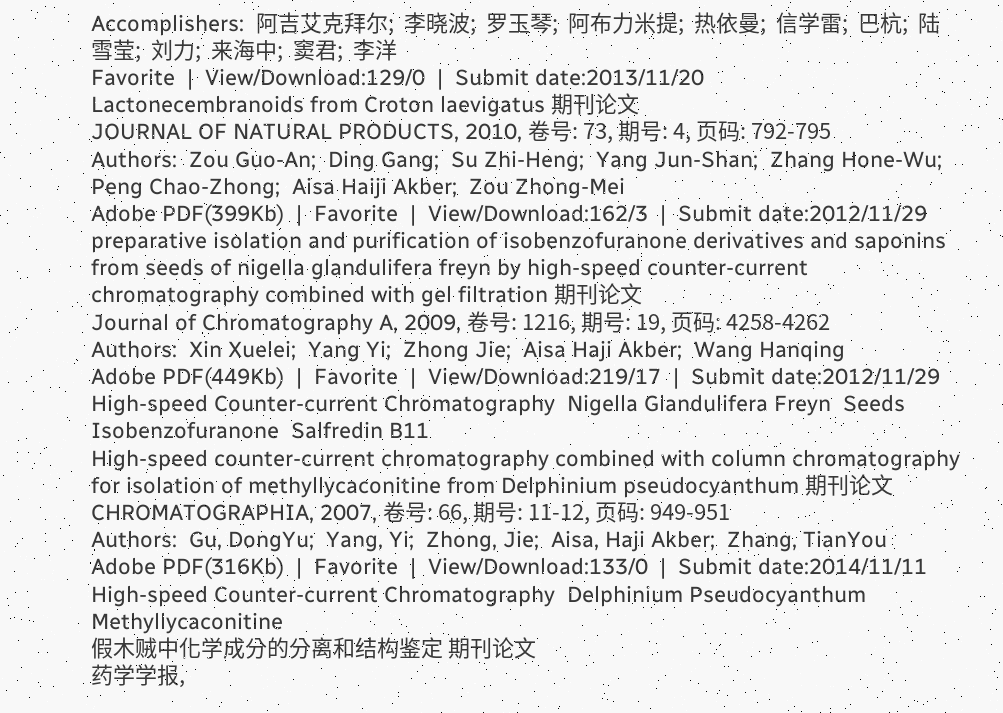Accomplishers:  阿吉艾克拜尔;  李晓波;  罗玉琴;  阿布力米提;  热依曼;  信学雷;  巴杭;  陆雪莹;  刘力;  来海中;  窦君;  李洋
Favorite  |  View/Download:129/0  |  Submit date:2013/11/20
Lactonecembranoids from Croton laevigatus 期刊论文
JOURNAL OF NATURAL PRODUCTS, 2010, 卷号: 73, 期号: 4, 页码: 792-795
Authors:  Zou Guo-An;  Ding Gang;  Su Zhi-Heng;  Yang Jun-Shan;  Zhang Hone-Wu;  Peng Chao-Zhong;  Aisa Haiji Akber;  Zou Zhong-Mei
Adobe PDF(399Kb)  |  Favorite  |  View/Download:162/3  |  Submit date:2012/11/29
preparative isolation and purification of isobenzofuranone derivatives and saponins from seeds of nigella glandulifera freyn by high-speed counter-current chromatography combined with gel filtration 期刊论文
Journal of Chromatography A, 2009, 卷号: 1216, 期号: 19, 页码: 4258-4262
Authors:  Xin Xuelei;  Yang Yi;  Zhong Jie;  Aisa Haji Akber;  Wang Hanqing
Adobe PDF(449Kb)  |  Favorite  |  View/Download:219/17  |  Submit date:2012/11/29
High-speed Counter-current Chromatography  Nigella Glandulifera Freyn  Seeds  Isobenzofuranone  Salfredin B11
High-speed counter-current chromatography combined with column chromatography for isolation of methyllycaconitine from Delphinium pseudocyanthum 期刊论文
CHROMATOGRAPHIA, 2007, 卷号: 66, 期号: 11-12, 页码: 949-951
Authors:  Gu, DongYu;  Yang, Yi;  Zhong, Jie;  Aisa, Haji Akber;  Zhang, TianYou
Adobe PDF(316Kb)  |  Favorite  |  View/Download:133/0  |  Submit date:2014/11/11
High-speed Counter-current Chromatography  Delphinium Pseudocyanthum  Methyllycaconitine
假木贼中化学成分的分离和结构鉴定 期刊论文
药学学报,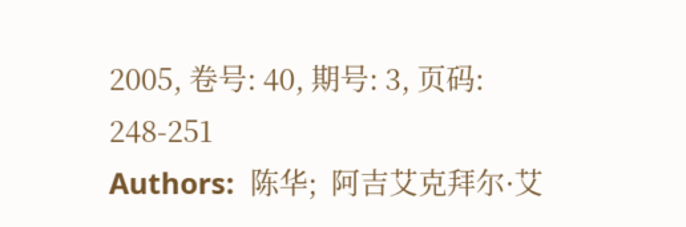2005, 卷号: 40, 期号: 3, 页码: 248-251
Authors:  陈华;  阿吉艾克拜尔·艾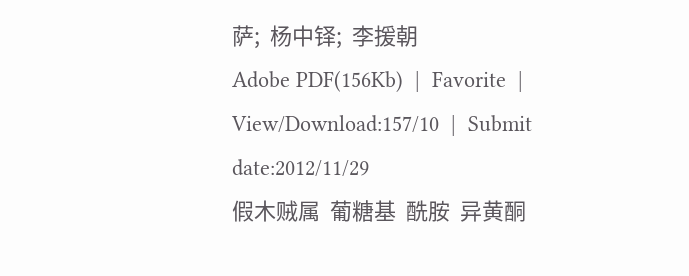萨;  杨中铎;  李援朝
Adobe PDF(156Kb)  |  Favorite  |  View/Download:157/10  |  Submit date:2012/11/29
假木贼属  葡糖基  酰胺  异黄酮